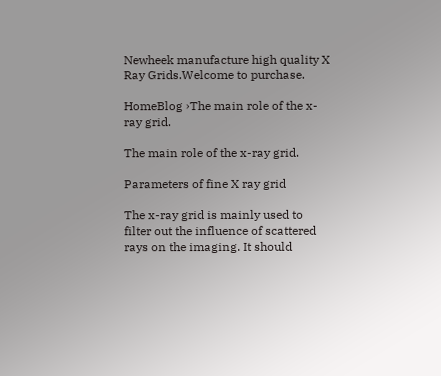Newheek manufacture high quality X Ray Grids.Welcome to purchase.

HomeBlog ›The main role of the x-ray grid.

The main role of the x-ray grid.

Parameters of fine X ray grid

The x-ray grid is mainly used to filter out the influence of scattered rays on the imaging. It should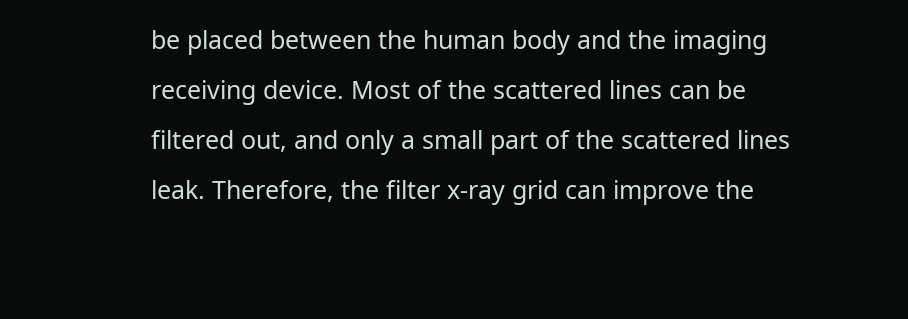be placed between the human body and the imaging receiving device. Most of the scattered lines can be filtered out, and only a small part of the scattered lines leak. Therefore, the filter x-ray grid can improve the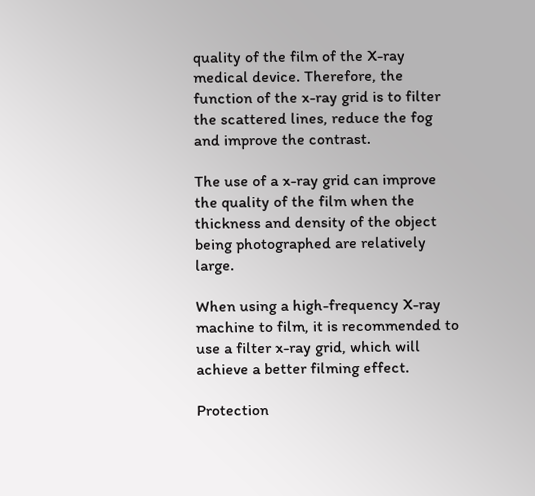quality of the film of the X-ray medical device. Therefore, the function of the x-ray grid is to filter the scattered lines, reduce the fog and improve the contrast.

The use of a x-ray grid can improve the quality of the film when the thickness and density of the object being photographed are relatively large.

When using a high-frequency X-ray machine to film, it is recommended to use a filter x-ray grid, which will achieve a better filming effect.

Protection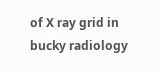of X ray grid in bucky radiology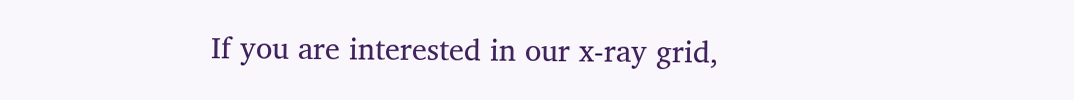If you are interested in our x-ray grid,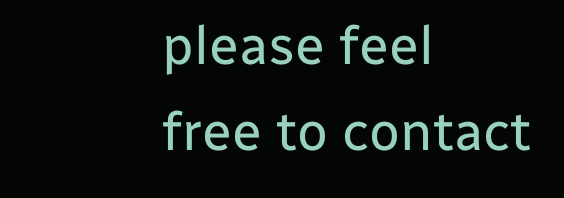please feel free to contact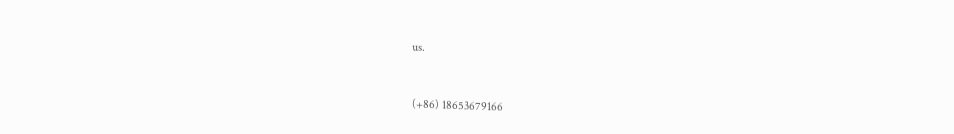us.


(+86) 18653679166